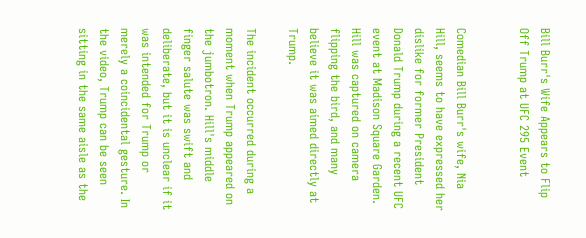Bill Burr's Wife Appears to Flip Off Trump at UFC 295 Event


Comedian Bill Burr's wife, Nia Hill, seems to have expressed her dislike for former President Donald Trump during a recent UFC event at Madison Square Garden. Hill was captured on camera flipping the bird, and many believe it was aimed directly at Trump.

The incident occurred during a moment when Trump appeared on the jumbotron. Hill's middle finger salute was swift and deliberate, but it is unclear if it was intended for Trump or merely a coincidental gesture. In the video, Trump can be seen sitting in the same aisle as the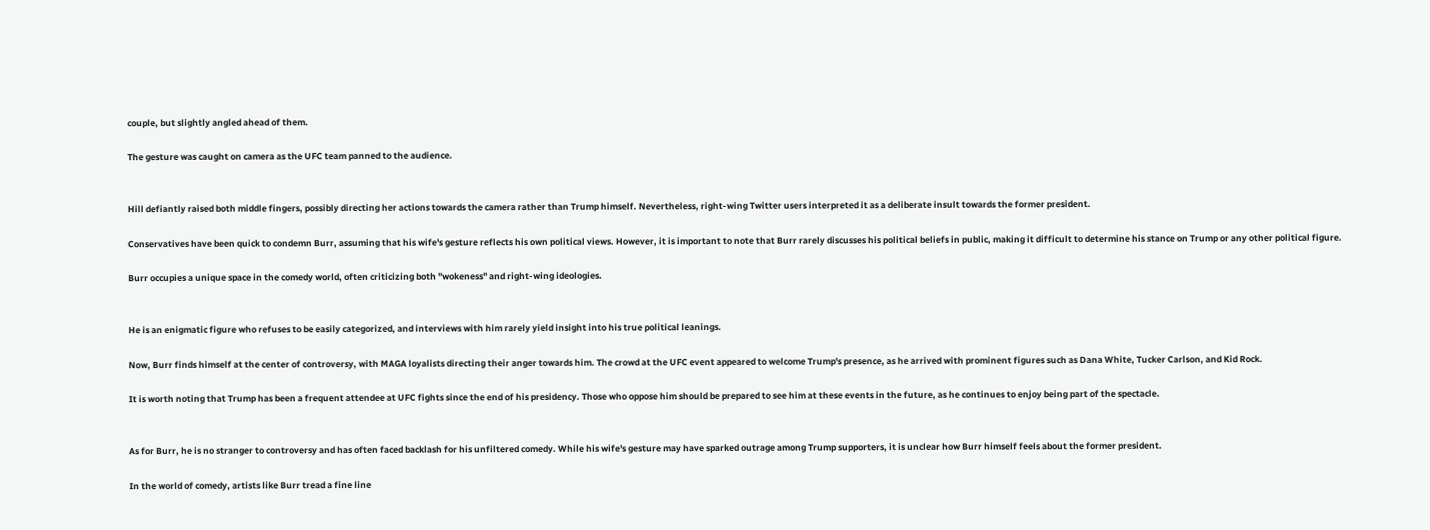couple, but slightly angled ahead of them.

The gesture was caught on camera as the UFC team panned to the audience.


Hill defiantly raised both middle fingers, possibly directing her actions towards the camera rather than Trump himself. Nevertheless, right-wing Twitter users interpreted it as a deliberate insult towards the former president.

Conservatives have been quick to condemn Burr, assuming that his wife's gesture reflects his own political views. However, it is important to note that Burr rarely discusses his political beliefs in public, making it difficult to determine his stance on Trump or any other political figure.

Burr occupies a unique space in the comedy world, often criticizing both "wokeness" and right-wing ideologies.


He is an enigmatic figure who refuses to be easily categorized, and interviews with him rarely yield insight into his true political leanings.

Now, Burr finds himself at the center of controversy, with MAGA loyalists directing their anger towards him. The crowd at the UFC event appeared to welcome Trump's presence, as he arrived with prominent figures such as Dana White, Tucker Carlson, and Kid Rock.

It is worth noting that Trump has been a frequent attendee at UFC fights since the end of his presidency. Those who oppose him should be prepared to see him at these events in the future, as he continues to enjoy being part of the spectacle.


As for Burr, he is no stranger to controversy and has often faced backlash for his unfiltered comedy. While his wife's gesture may have sparked outrage among Trump supporters, it is unclear how Burr himself feels about the former president.

In the world of comedy, artists like Burr tread a fine line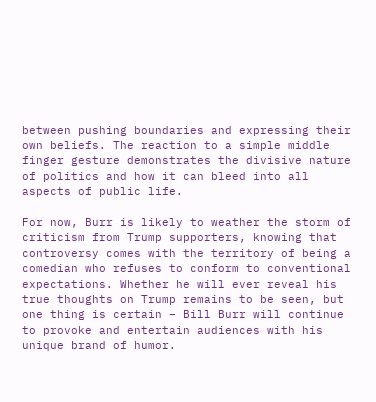between pushing boundaries and expressing their own beliefs. The reaction to a simple middle finger gesture demonstrates the divisive nature of politics and how it can bleed into all aspects of public life.

For now, Burr is likely to weather the storm of criticism from Trump supporters, knowing that controversy comes with the territory of being a comedian who refuses to conform to conventional expectations. Whether he will ever reveal his true thoughts on Trump remains to be seen, but one thing is certain – Bill Burr will continue to provoke and entertain audiences with his unique brand of humor.